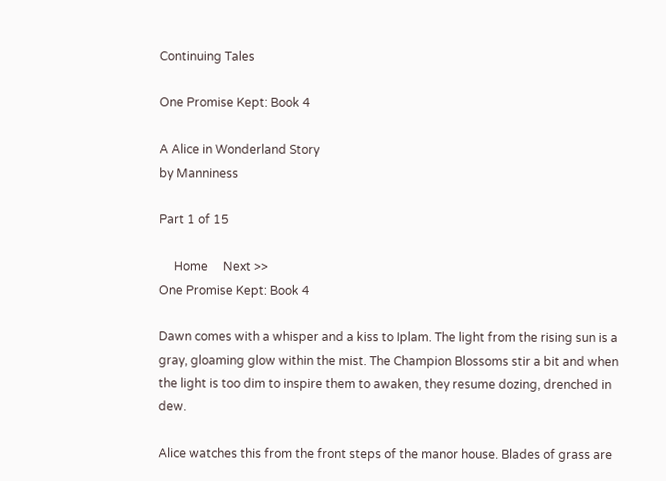Continuing Tales

One Promise Kept: Book 4

A Alice in Wonderland Story
by Manniness

Part 1 of 15

     Home     Next >>
One Promise Kept: Book 4

Dawn comes with a whisper and a kiss to Iplam. The light from the rising sun is a gray, gloaming glow within the mist. The Champion Blossoms stir a bit and when the light is too dim to inspire them to awaken, they resume dozing, drenched in dew.

Alice watches this from the front steps of the manor house. Blades of grass are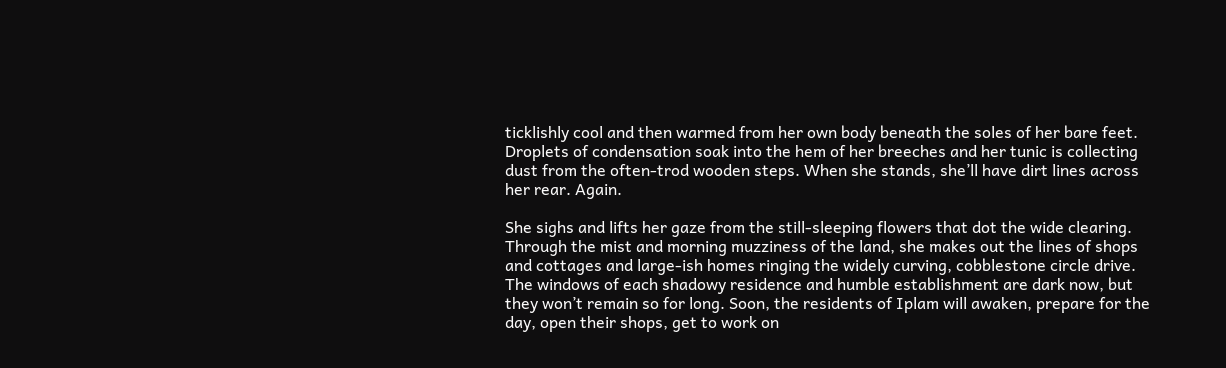ticklishly cool and then warmed from her own body beneath the soles of her bare feet. Droplets of condensation soak into the hem of her breeches and her tunic is collecting dust from the often-trod wooden steps. When she stands, she’ll have dirt lines across her rear. Again.

She sighs and lifts her gaze from the still-sleeping flowers that dot the wide clearing. Through the mist and morning muzziness of the land, she makes out the lines of shops and cottages and large-ish homes ringing the widely curving, cobblestone circle drive. The windows of each shadowy residence and humble establishment are dark now, but they won’t remain so for long. Soon, the residents of Iplam will awaken, prepare for the day, open their shops, get to work on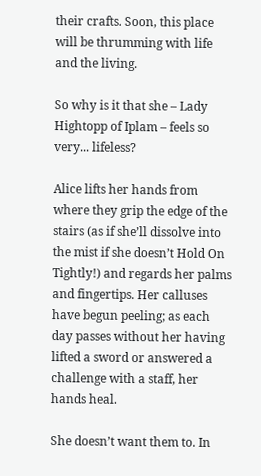their crafts. Soon, this place will be thrumming with life and the living.

So why is it that she – Lady Hightopp of Iplam – feels so very... lifeless?

Alice lifts her hands from where they grip the edge of the stairs (as if she’ll dissolve into the mist if she doesn’t Hold On Tightly!) and regards her palms and fingertips. Her calluses have begun peeling; as each day passes without her having lifted a sword or answered a challenge with a staff, her hands heal.

She doesn’t want them to. In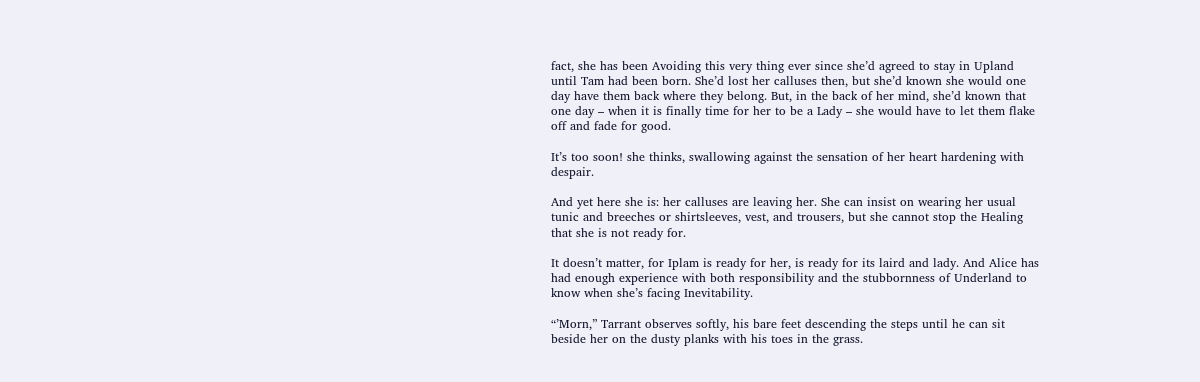fact, she has been Avoiding this very thing ever since she’d agreed to stay in Upland until Tam had been born. She’d lost her calluses then, but she’d known she would one day have them back where they belong. But, in the back of her mind, she’d known that one day – when it is finally time for her to be a Lady – she would have to let them flake off and fade for good.

It’s too soon! she thinks, swallowing against the sensation of her heart hardening with despair.

And yet here she is: her calluses are leaving her. She can insist on wearing her usual tunic and breeches or shirtsleeves, vest, and trousers, but she cannot stop the Healing that she is not ready for.

It doesn’t matter, for Iplam is ready for her, is ready for its laird and lady. And Alice has had enough experience with both responsibility and the stubbornness of Underland to know when she’s facing Inevitability.

“’Morn,” Tarrant observes softly, his bare feet descending the steps until he can sit beside her on the dusty planks with his toes in the grass.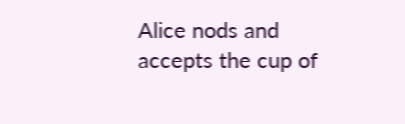Alice nods and accepts the cup of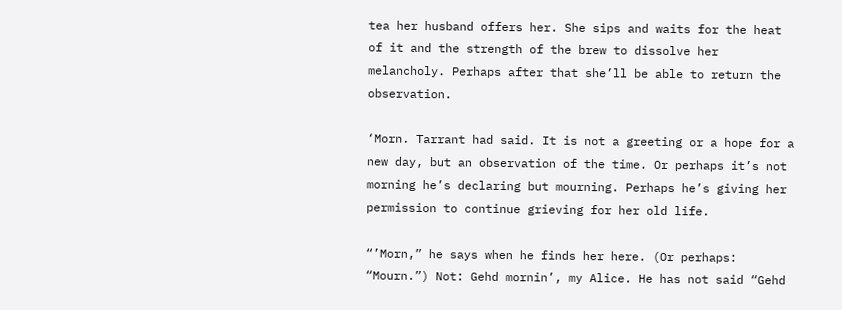tea her husband offers her. She sips and waits for the heat of it and the strength of the brew to dissolve her melancholy. Perhaps after that she’ll be able to return the observation.

‘Morn. Tarrant had said. It is not a greeting or a hope for a new day, but an observation of the time. Or perhaps it’s not morning he’s declaring but mourning. Perhaps he’s giving her permission to continue grieving for her old life.

“’Morn,” he says when he finds her here. (Or perhaps: “Mourn.”) Not: Gehd mornin’, my Alice. He has not said “Gehd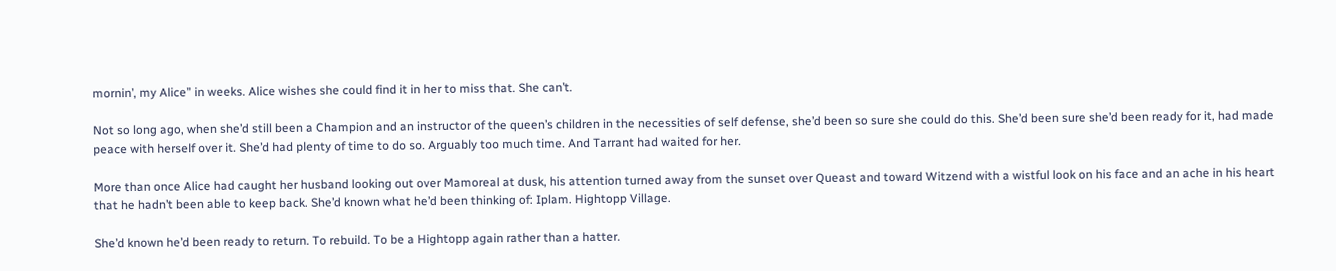mornin’, my Alice” in weeks. Alice wishes she could find it in her to miss that. She can’t.

Not so long ago, when she’d still been a Champion and an instructor of the queen’s children in the necessities of self defense, she’d been so sure she could do this. She’d been sure she’d been ready for it, had made peace with herself over it. She’d had plenty of time to do so. Arguably too much time. And Tarrant had waited for her.

More than once Alice had caught her husband looking out over Mamoreal at dusk, his attention turned away from the sunset over Queast and toward Witzend with a wistful look on his face and an ache in his heart that he hadn’t been able to keep back. She’d known what he’d been thinking of: Iplam. Hightopp Village.

She’d known he’d been ready to return. To rebuild. To be a Hightopp again rather than a hatter.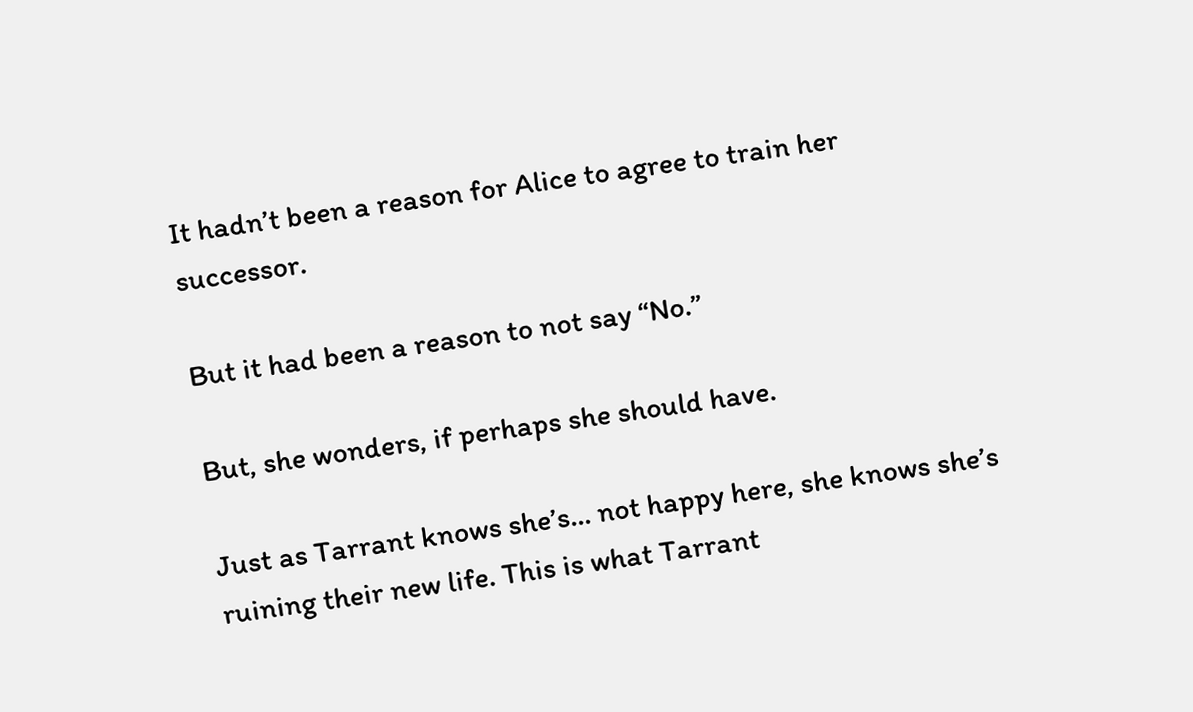It hadn’t been a reason for Alice to agree to train her successor.

But it had been a reason to not say “No.”

But, she wonders, if perhaps she should have.

Just as Tarrant knows she’s... not happy here, she knows she’s ruining their new life. This is what Tarrant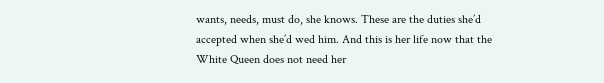wants, needs, must do, she knows. These are the duties she’d accepted when she’d wed him. And this is her life now that the White Queen does not need her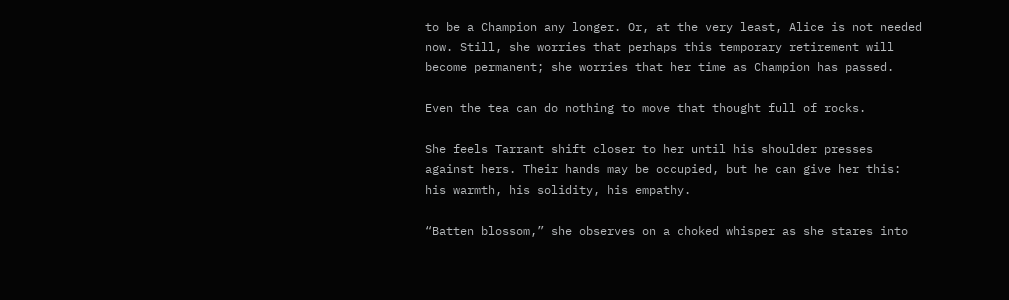to be a Champion any longer. Or, at the very least, Alice is not needed now. Still, she worries that perhaps this temporary retirement will become permanent; she worries that her time as Champion has passed.

Even the tea can do nothing to move that thought full of rocks.

She feels Tarrant shift closer to her until his shoulder presses against hers. Their hands may be occupied, but he can give her this: his warmth, his solidity, his empathy.

“Batten blossom,” she observes on a choked whisper as she stares into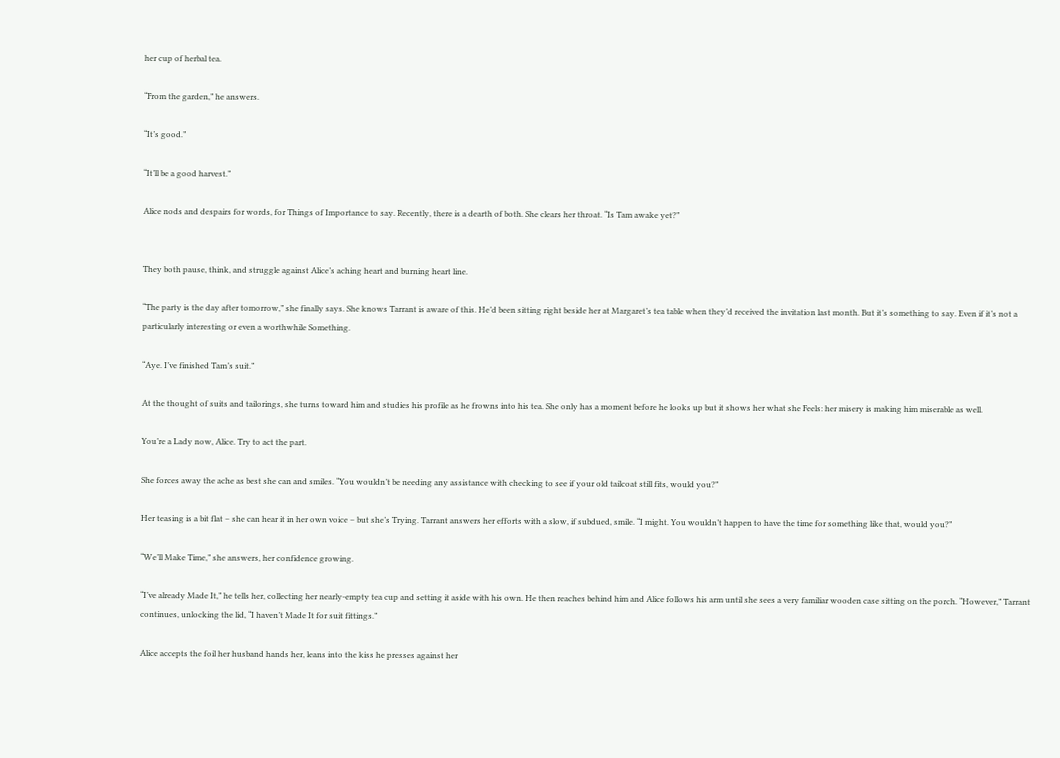her cup of herbal tea.

“From the garden,” he answers.

“It’s good.”

“It’ll be a good harvest.”

Alice nods and despairs for words, for Things of Importance to say. Recently, there is a dearth of both. She clears her throat. “Is Tam awake yet?”


They both pause, think, and struggle against Alice’s aching heart and burning heart line.

“The party is the day after tomorrow,” she finally says. She knows Tarrant is aware of this. He’d been sitting right beside her at Margaret’s tea table when they’d received the invitation last month. But it’s something to say. Even if it’s not a particularly interesting or even a worthwhile Something.

“Aye. I’ve finished Tam’s suit.”

At the thought of suits and tailorings, she turns toward him and studies his profile as he frowns into his tea. She only has a moment before he looks up but it shows her what she Feels: her misery is making him miserable as well.

You’re a Lady now, Alice. Try to act the part.

She forces away the ache as best she can and smiles. “You wouldn’t be needing any assistance with checking to see if your old tailcoat still fits, would you?”

Her teasing is a bit flat – she can hear it in her own voice – but she’s Trying. Tarrant answers her efforts with a slow, if subdued, smile. “I might. You wouldn’t happen to have the time for something like that, would you?”

“We’ll Make Time,” she answers, her confidence growing.

“I’ve already Made It,” he tells her, collecting her nearly-empty tea cup and setting it aside with his own. He then reaches behind him and Alice follows his arm until she sees a very familiar wooden case sitting on the porch. “However,” Tarrant continues, unlocking the lid, “I haven’t Made It for suit fittings.”

Alice accepts the foil her husband hands her, leans into the kiss he presses against her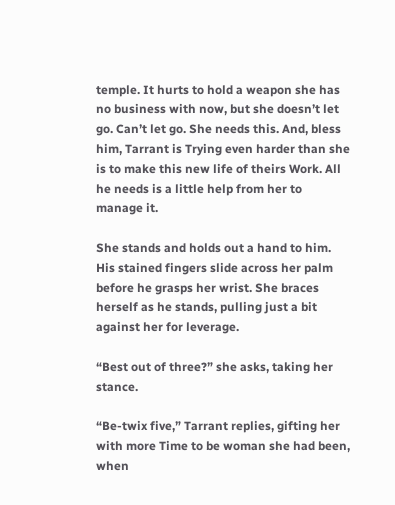temple. It hurts to hold a weapon she has no business with now, but she doesn’t let go. Can’t let go. She needs this. And, bless him, Tarrant is Trying even harder than she is to make this new life of theirs Work. All he needs is a little help from her to manage it.

She stands and holds out a hand to him. His stained fingers slide across her palm before he grasps her wrist. She braces herself as he stands, pulling just a bit against her for leverage.

“Best out of three?” she asks, taking her stance.

“Be-twix five,” Tarrant replies, gifting her with more Time to be woman she had been, when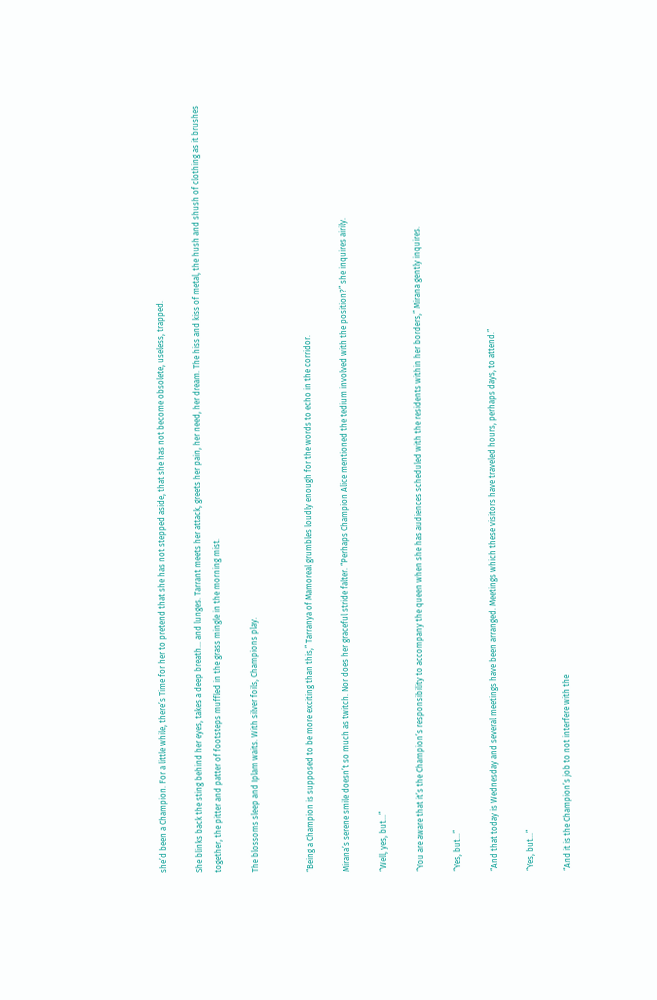she’d been a Champion. For a little while, there’s Time for her to pretend that she has not stepped aside, that she has not become obsolete, useless, trapped.

She blinks back the sting behind her eyes, takes a deep breath... and lunges. Tarrant meets her attack, greets her pain, her need, her dream. The hiss and kiss of metal, the hush and shush of clothing as it brushes together, the pitter and patter of footsteps muffled in the grass mingle in the morning mist.

The blossoms sleep and Iplam waits. With silver foils, Champions play.


“Being a Champion is supposed to be more exciting than this,” Tarranya of Mamoreal grumbles loudly enough for the words to echo in the corridor.

Mirana’s serene smile doesn’t so much as twitch. Nor does her graceful stride falter. “Perhaps Champion Alice mentioned the tedium involved with the position?” she inquires airily.

“Well, yes, but...”

“You are aware that it’s the Champion’s responsibility to accompany the queen when she has audiences scheduled with the residents within her borders,” Mirana gently inquires.

“Yes, but...”

“And that today is Wednesday and several meetings have been arranged. Meetings which these visitors have traveled hours, perhaps days, to attend.”

“Yes, but...”

“And it is the Champion’s job to not interfere with the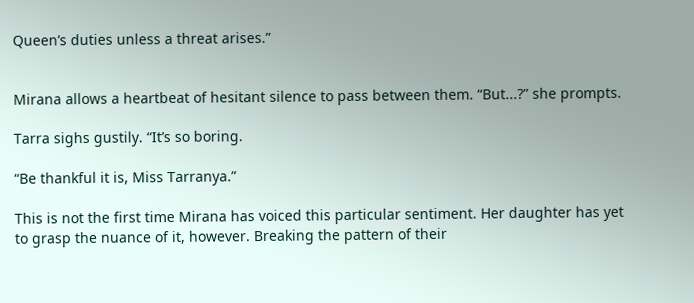Queen’s duties unless a threat arises.”


Mirana allows a heartbeat of hesitant silence to pass between them. “But...?” she prompts.

Tarra sighs gustily. “It’s so boring.

“Be thankful it is, Miss Tarranya.”

This is not the first time Mirana has voiced this particular sentiment. Her daughter has yet to grasp the nuance of it, however. Breaking the pattern of their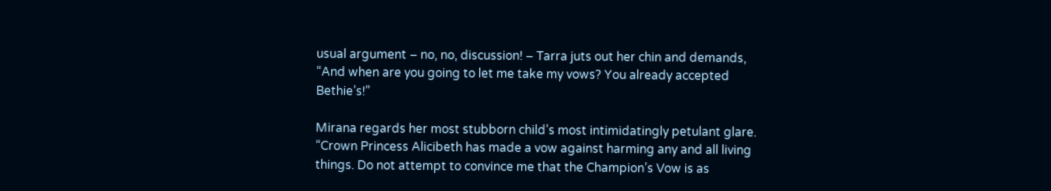usual argument – no, no, discussion! – Tarra juts out her chin and demands, “And when are you going to let me take my vows? You already accepted Bethie’s!”

Mirana regards her most stubborn child’s most intimidatingly petulant glare. “Crown Princess Alicibeth has made a vow against harming any and all living things. Do not attempt to convince me that the Champion’s Vow is as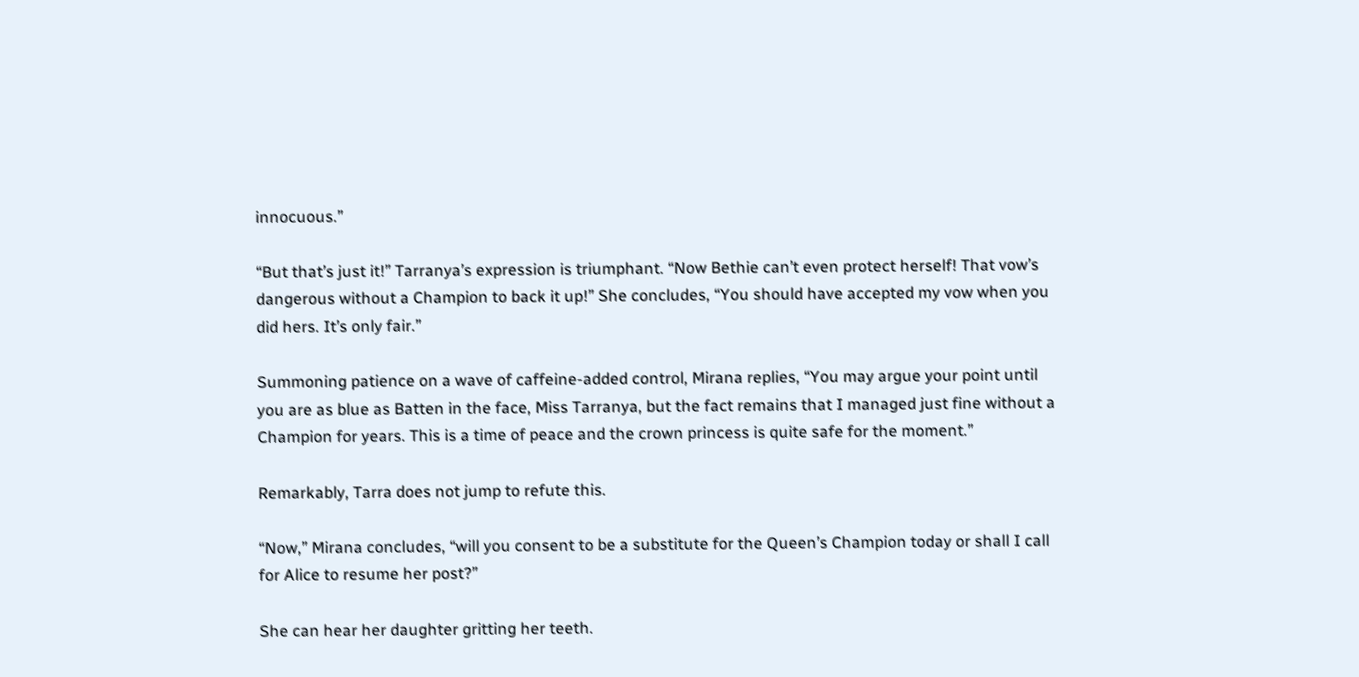innocuous.”

“But that’s just it!” Tarranya’s expression is triumphant. “Now Bethie can’t even protect herself! That vow’s dangerous without a Champion to back it up!” She concludes, “You should have accepted my vow when you did hers. It’s only fair.”

Summoning patience on a wave of caffeine-added control, Mirana replies, “You may argue your point until you are as blue as Batten in the face, Miss Tarranya, but the fact remains that I managed just fine without a Champion for years. This is a time of peace and the crown princess is quite safe for the moment.”

Remarkably, Tarra does not jump to refute this.

“Now,” Mirana concludes, “will you consent to be a substitute for the Queen’s Champion today or shall I call for Alice to resume her post?”

She can hear her daughter gritting her teeth.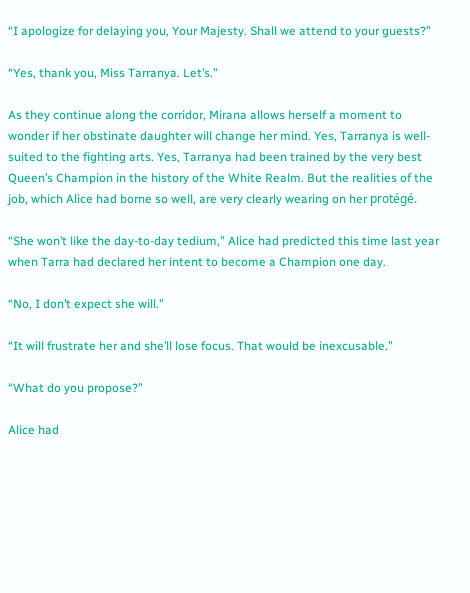“I apologize for delaying you, Your Majesty. Shall we attend to your guests?”

“Yes, thank you, Miss Tarranya. Let’s.”

As they continue along the corridor, Mirana allows herself a moment to wonder if her obstinate daughter will change her mind. Yes, Tarranya is well-suited to the fighting arts. Yes, Tarranya had been trained by the very best Queen’s Champion in the history of the White Realm. But the realities of the job, which Alice had borne so well, are very clearly wearing on her protégé.

“She won’t like the day-to-day tedium,” Alice had predicted this time last year when Tarra had declared her intent to become a Champion one day.

“No, I don’t expect she will.”

“It will frustrate her and she’ll lose focus. That would be inexcusable.”

“What do you propose?”

Alice had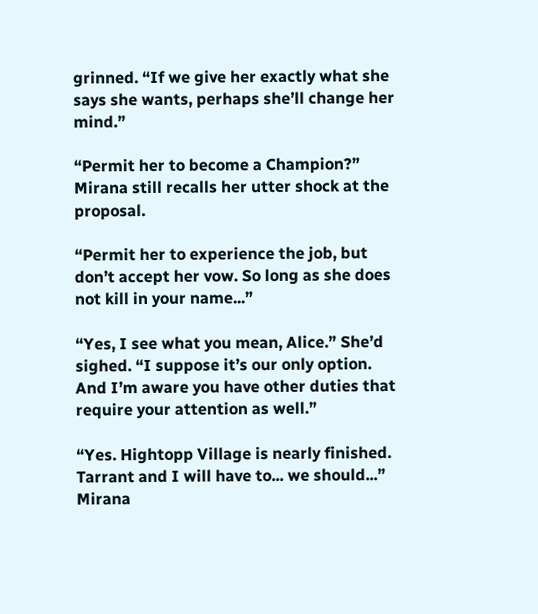grinned. “If we give her exactly what she says she wants, perhaps she’ll change her mind.”

“Permit her to become a Champion?” Mirana still recalls her utter shock at the proposal.

“Permit her to experience the job, but don’t accept her vow. So long as she does not kill in your name...”

“Yes, I see what you mean, Alice.” She’d sighed. “I suppose it’s our only option. And I’m aware you have other duties that require your attention as well.”

“Yes. Hightopp Village is nearly finished. Tarrant and I will have to... we should...” Mirana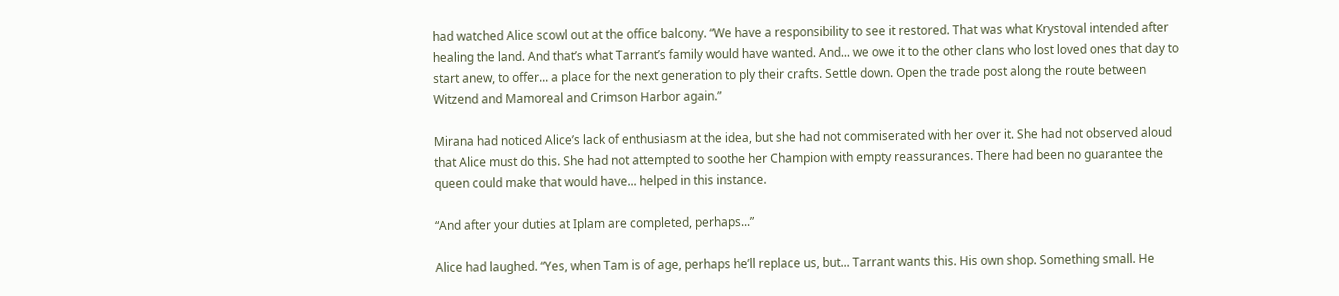had watched Alice scowl out at the office balcony. “We have a responsibility to see it restored. That was what Krystoval intended after healing the land. And that’s what Tarrant’s family would have wanted. And... we owe it to the other clans who lost loved ones that day to start anew, to offer... a place for the next generation to ply their crafts. Settle down. Open the trade post along the route between Witzend and Mamoreal and Crimson Harbor again.”

Mirana had noticed Alice’s lack of enthusiasm at the idea, but she had not commiserated with her over it. She had not observed aloud that Alice must do this. She had not attempted to soothe her Champion with empty reassurances. There had been no guarantee the queen could make that would have... helped in this instance.

“And after your duties at Iplam are completed, perhaps...”

Alice had laughed. “Yes, when Tam is of age, perhaps he’ll replace us, but... Tarrant wants this. His own shop. Something small. He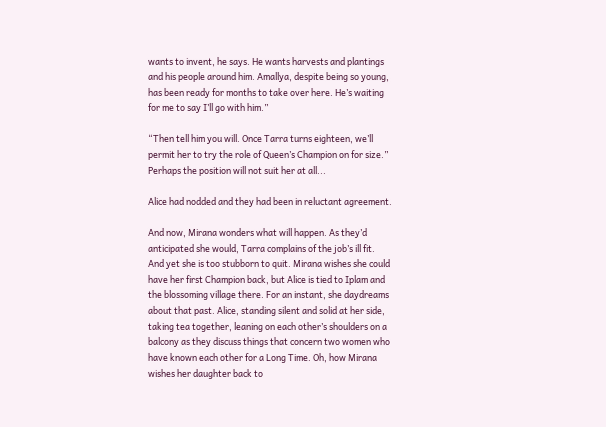wants to invent, he says. He wants harvests and plantings and his people around him. Amallya, despite being so young, has been ready for months to take over here. He’s waiting for me to say I’ll go with him.”

“Then tell him you will. Once Tarra turns eighteen, we’ll permit her to try the role of Queen’s Champion on for size.” Perhaps the position will not suit her at all...

Alice had nodded and they had been in reluctant agreement.

And now, Mirana wonders what will happen. As they’d anticipated she would, Tarra complains of the job’s ill fit. And yet she is too stubborn to quit. Mirana wishes she could have her first Champion back, but Alice is tied to Iplam and the blossoming village there. For an instant, she daydreams about that past. Alice, standing silent and solid at her side, taking tea together, leaning on each other’s shoulders on a balcony as they discuss things that concern two women who have known each other for a Long Time. Oh, how Mirana wishes her daughter back to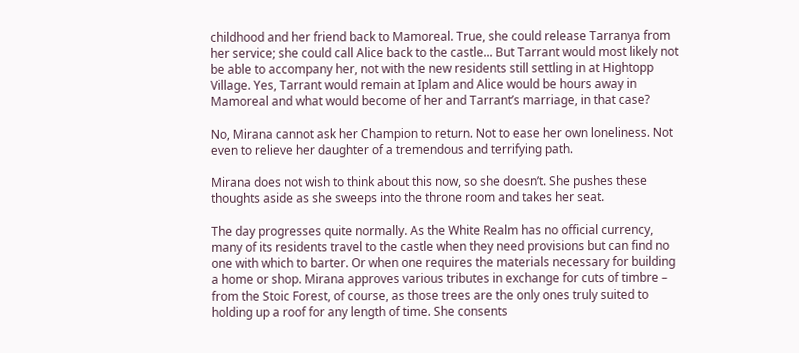childhood and her friend back to Mamoreal. True, she could release Tarranya from her service; she could call Alice back to the castle... But Tarrant would most likely not be able to accompany her, not with the new residents still settling in at Hightopp Village. Yes, Tarrant would remain at Iplam and Alice would be hours away in Mamoreal and what would become of her and Tarrant’s marriage, in that case?

No, Mirana cannot ask her Champion to return. Not to ease her own loneliness. Not even to relieve her daughter of a tremendous and terrifying path.

Mirana does not wish to think about this now, so she doesn’t. She pushes these thoughts aside as she sweeps into the throne room and takes her seat.

The day progresses quite normally. As the White Realm has no official currency, many of its residents travel to the castle when they need provisions but can find no one with which to barter. Or when one requires the materials necessary for building a home or shop. Mirana approves various tributes in exchange for cuts of timbre – from the Stoic Forest, of course, as those trees are the only ones truly suited to holding up a roof for any length of time. She consents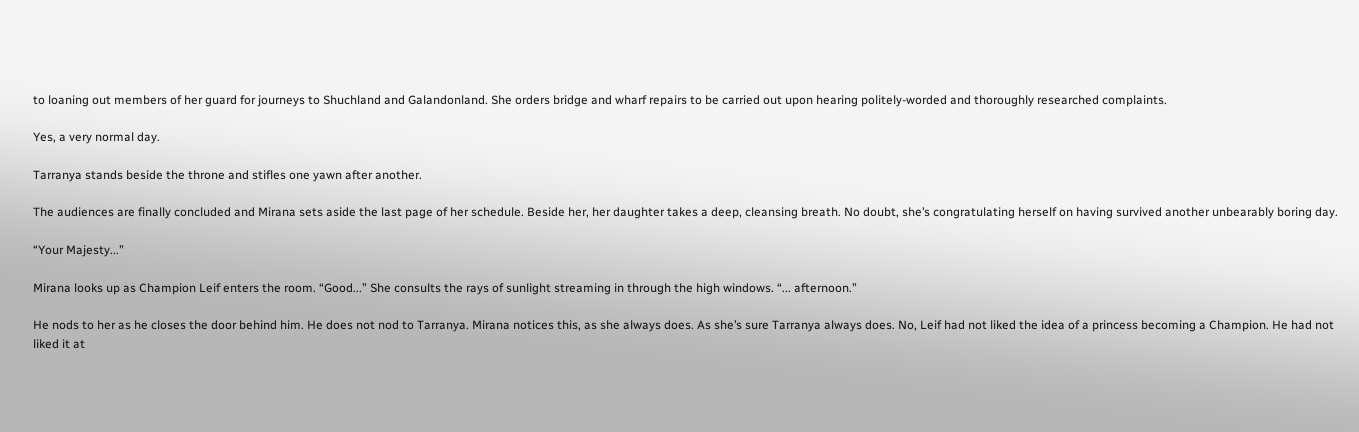to loaning out members of her guard for journeys to Shuchland and Galandonland. She orders bridge and wharf repairs to be carried out upon hearing politely-worded and thoroughly researched complaints.

Yes, a very normal day.

Tarranya stands beside the throne and stifles one yawn after another.

The audiences are finally concluded and Mirana sets aside the last page of her schedule. Beside her, her daughter takes a deep, cleansing breath. No doubt, she’s congratulating herself on having survived another unbearably boring day.

“Your Majesty...”

Mirana looks up as Champion Leif enters the room. “Good...” She consults the rays of sunlight streaming in through the high windows. “... afternoon.”

He nods to her as he closes the door behind him. He does not nod to Tarranya. Mirana notices this, as she always does. As she’s sure Tarranya always does. No, Leif had not liked the idea of a princess becoming a Champion. He had not liked it at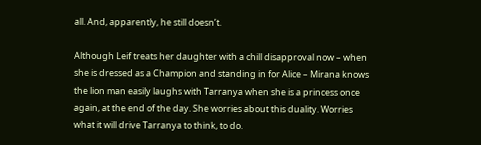all. And, apparently, he still doesn’t.

Although Leif treats her daughter with a chill disapproval now – when she is dressed as a Champion and standing in for Alice – Mirana knows the lion man easily laughs with Tarranya when she is a princess once again, at the end of the day. She worries about this duality. Worries what it will drive Tarranya to think, to do.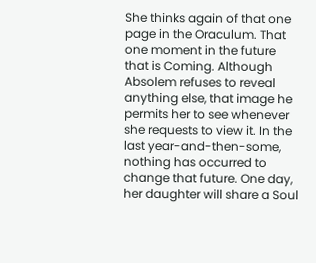She thinks again of that one page in the Oraculum. That one moment in the future that is Coming. Although Absolem refuses to reveal anything else, that image he permits her to see whenever she requests to view it. In the last year-and-then-some, nothing has occurred to change that future. One day, her daughter will share a Soul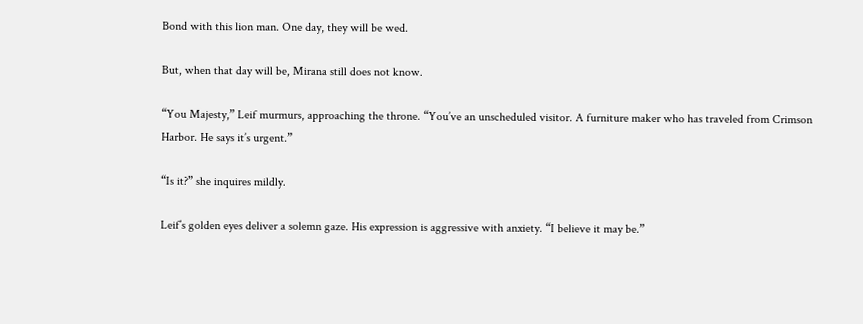Bond with this lion man. One day, they will be wed.

But, when that day will be, Mirana still does not know.

“You Majesty,” Leif murmurs, approaching the throne. “You’ve an unscheduled visitor. A furniture maker who has traveled from Crimson Harbor. He says it’s urgent.”

“Is it?” she inquires mildly.

Leif’s golden eyes deliver a solemn gaze. His expression is aggressive with anxiety. “I believe it may be.”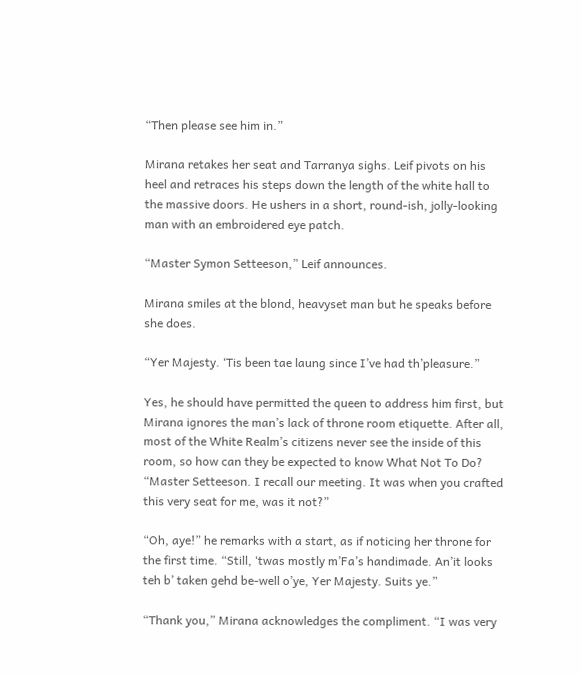“Then please see him in.”

Mirana retakes her seat and Tarranya sighs. Leif pivots on his heel and retraces his steps down the length of the white hall to the massive doors. He ushers in a short, round-ish, jolly-looking man with an embroidered eye patch.

“Master Symon Setteeson,” Leif announces.

Mirana smiles at the blond, heavyset man but he speaks before she does.

“Yer Majesty. ‘Tis been tae laung since I’ve had th’pleasure.”

Yes, he should have permitted the queen to address him first, but Mirana ignores the man’s lack of throne room etiquette. After all, most of the White Realm’s citizens never see the inside of this room, so how can they be expected to know What Not To Do? “Master Setteeson. I recall our meeting. It was when you crafted this very seat for me, was it not?”

“Oh, aye!” he remarks with a start, as if noticing her throne for the first time. “Still, ‘twas mostly m’Fa’s handimade. An’it looks teh b’ taken gehd be-well o’ye, Yer Majesty. Suits ye.”

“Thank you,” Mirana acknowledges the compliment. “I was very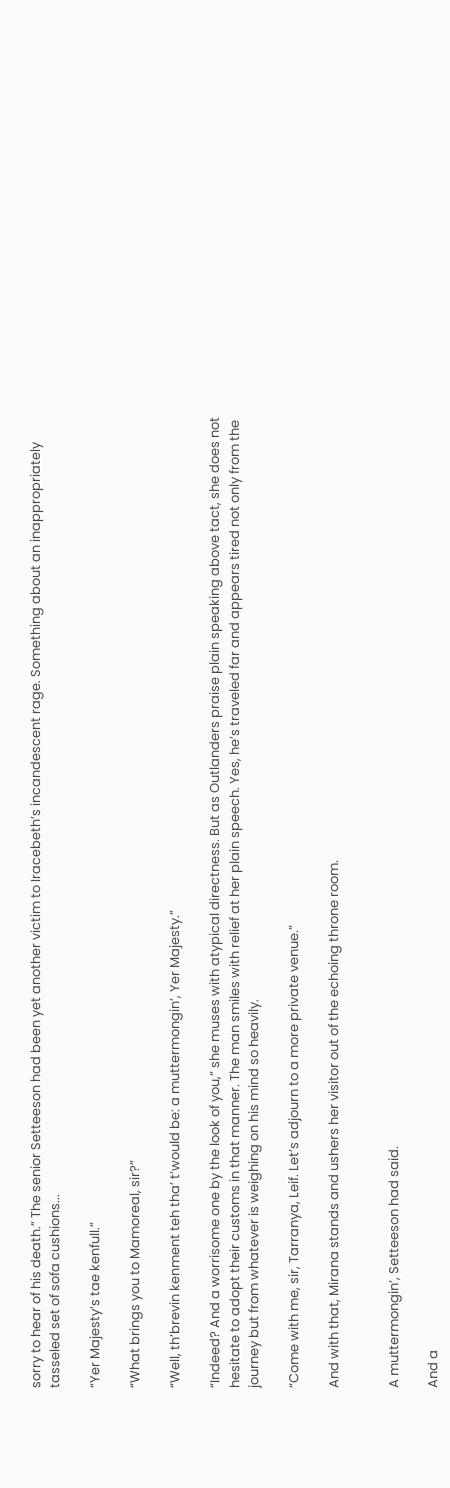sorry to hear of his death.” The senior Setteeson had been yet another victim to Iracebeth’s incandescent rage. Something about an inappropriately tasseled set of sofa cushions...

“Yer Majesty’s tae kenfull.”

“What brings you to Mamoreal, sir?”

“Well, th’brevin kenment teh tha’ t’would be: a muttermongin’, Yer Majesty.”

“Indeed? And a worrisome one by the look of you,” she muses with atypical directness. But as Outlanders praise plain speaking above tact, she does not hesitate to adopt their customs in that manner. The man smiles with relief at her plain speech. Yes, he’s traveled far and appears tired not only from the journey but from whatever is weighing on his mind so heavily.

“Come with me, sir, Tarranya, Leif. Let’s adjourn to a more private venue.”

And with that, Mirana stands and ushers her visitor out of the echoing throne room.


A muttermongin’, Setteeson had said.

And a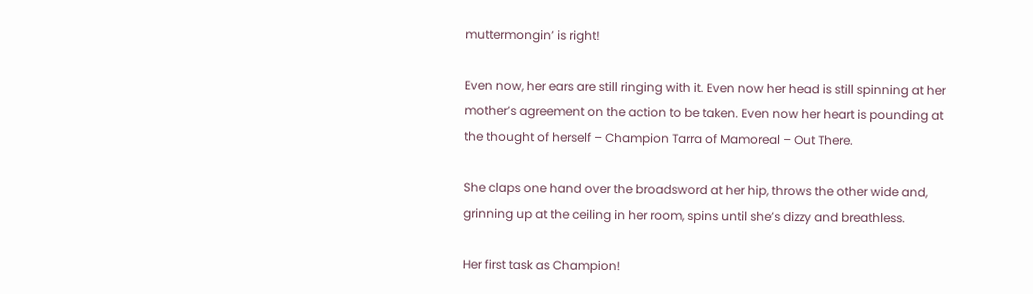muttermongin’ is right!

Even now, her ears are still ringing with it. Even now her head is still spinning at her mother’s agreement on the action to be taken. Even now her heart is pounding at the thought of herself – Champion Tarra of Mamoreal – Out There.

She claps one hand over the broadsword at her hip, throws the other wide and, grinning up at the ceiling in her room, spins until she’s dizzy and breathless.

Her first task as Champion!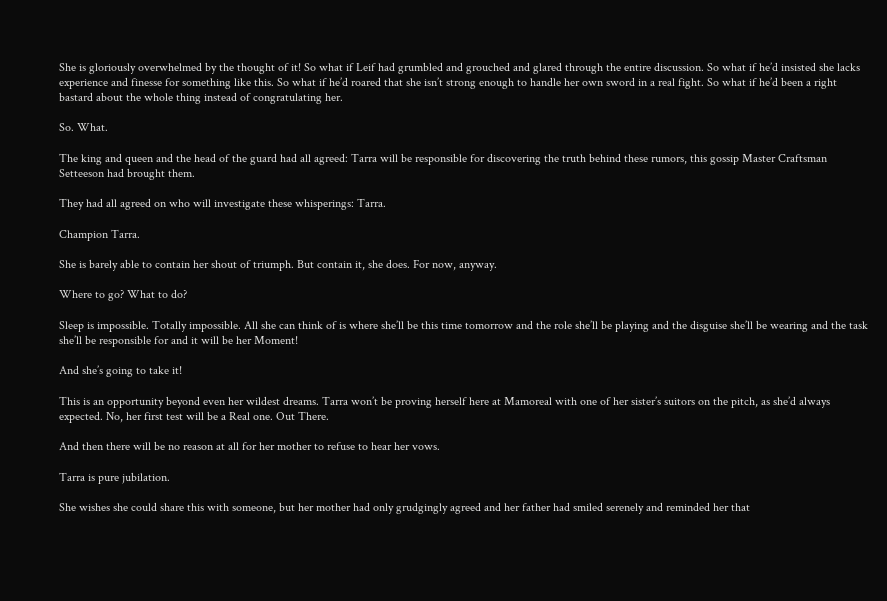She is gloriously overwhelmed by the thought of it! So what if Leif had grumbled and grouched and glared through the entire discussion. So what if he’d insisted she lacks experience and finesse for something like this. So what if he’d roared that she isn’t strong enough to handle her own sword in a real fight. So what if he’d been a right bastard about the whole thing instead of congratulating her.

So. What.

The king and queen and the head of the guard had all agreed: Tarra will be responsible for discovering the truth behind these rumors, this gossip Master Craftsman Setteeson had brought them.

They had all agreed on who will investigate these whisperings: Tarra.

Champion Tarra.

She is barely able to contain her shout of triumph. But contain it, she does. For now, anyway.

Where to go? What to do?

Sleep is impossible. Totally impossible. All she can think of is where she’ll be this time tomorrow and the role she’ll be playing and the disguise she’ll be wearing and the task she’ll be responsible for and it will be her Moment!

And she’s going to take it!

This is an opportunity beyond even her wildest dreams. Tarra won’t be proving herself here at Mamoreal with one of her sister’s suitors on the pitch, as she’d always expected. No, her first test will be a Real one. Out There.

And then there will be no reason at all for her mother to refuse to hear her vows.

Tarra is pure jubilation.

She wishes she could share this with someone, but her mother had only grudgingly agreed and her father had smiled serenely and reminded her that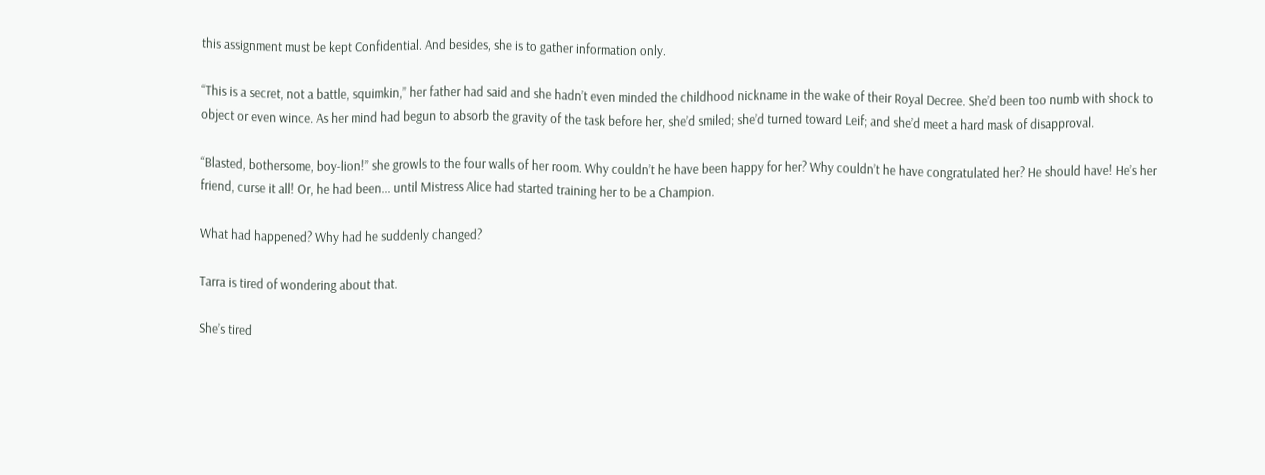this assignment must be kept Confidential. And besides, she is to gather information only.

“This is a secret, not a battle, squimkin,” her father had said and she hadn’t even minded the childhood nickname in the wake of their Royal Decree. She’d been too numb with shock to object or even wince. As her mind had begun to absorb the gravity of the task before her, she’d smiled; she’d turned toward Leif; and she’d meet a hard mask of disapproval.

“Blasted, bothersome, boy-lion!” she growls to the four walls of her room. Why couldn’t he have been happy for her? Why couldn’t he have congratulated her? He should have! He’s her friend, curse it all! Or, he had been... until Mistress Alice had started training her to be a Champion.

What had happened? Why had he suddenly changed?

Tarra is tired of wondering about that.

She’s tired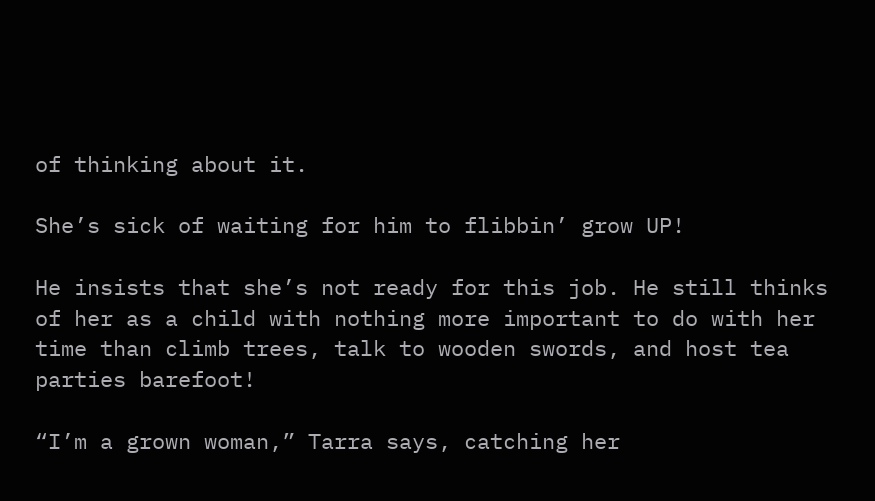of thinking about it.

She’s sick of waiting for him to flibbin’ grow UP!

He insists that she’s not ready for this job. He still thinks of her as a child with nothing more important to do with her time than climb trees, talk to wooden swords, and host tea parties barefoot!

“I’m a grown woman,” Tarra says, catching her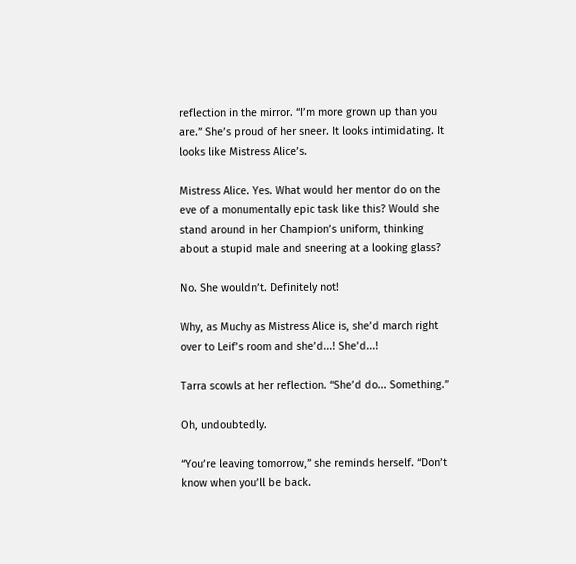reflection in the mirror. “I’m more grown up than you are.” She’s proud of her sneer. It looks intimidating. It looks like Mistress Alice’s.

Mistress Alice. Yes. What would her mentor do on the eve of a monumentally epic task like this? Would she stand around in her Champion’s uniform, thinking about a stupid male and sneering at a looking glass?

No. She wouldn’t. Definitely not!

Why, as Muchy as Mistress Alice is, she’d march right over to Leif’s room and she’d...! She’d...!

Tarra scowls at her reflection. “She’d do... Something.”

Oh, undoubtedly.

“You’re leaving tomorrow,” she reminds herself. “Don’t know when you’ll be back.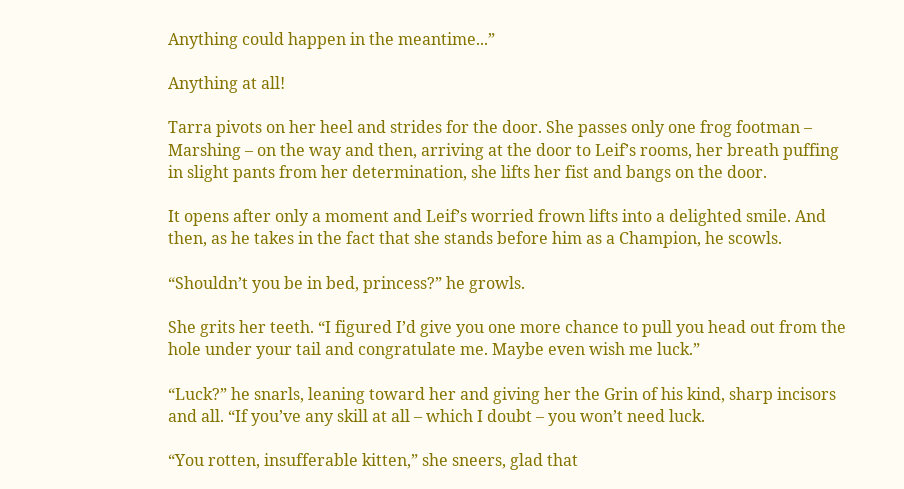Anything could happen in the meantime...”

Anything at all!

Tarra pivots on her heel and strides for the door. She passes only one frog footman – Marshing – on the way and then, arriving at the door to Leif’s rooms, her breath puffing in slight pants from her determination, she lifts her fist and bangs on the door.

It opens after only a moment and Leif’s worried frown lifts into a delighted smile. And then, as he takes in the fact that she stands before him as a Champion, he scowls.

“Shouldn’t you be in bed, princess?” he growls.

She grits her teeth. “I figured I’d give you one more chance to pull you head out from the hole under your tail and congratulate me. Maybe even wish me luck.”

“Luck?” he snarls, leaning toward her and giving her the Grin of his kind, sharp incisors and all. “If you’ve any skill at all – which I doubt – you won’t need luck.

“You rotten, insufferable kitten,” she sneers, glad that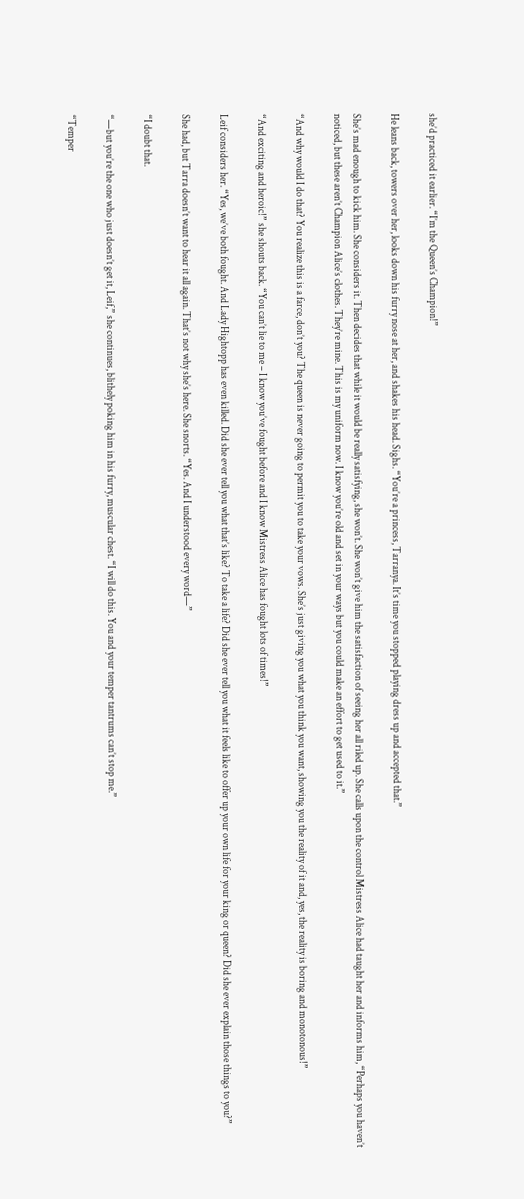she’d practiced it earlier. “I’m the Queen’s Champion!”

He leans back, towers over her, looks down his furry nose at her, and shakes his head. Sighs. “You’re a princess, Tarranya. It’s time you stopped playing dress up and accepted that.”

She’s mad enough to kick him. She considers it. Then decides that while it would be really satisfying, she won’t. She won’t give him the satisfaction of seeing her all riled up. She calls upon the control Mistress Alice had taught her and informs him, “Perhaps you haven’t noticed, but these aren’t Champion Alice’s clothes. They’re mine. This is my uniform now. I know you’re old and set in your ways but you could make an effort to get used to it.”

“And why would I do that? You realize this is a farce, don’t you? The queen is never going to permit you to take your vows. She’s just giving you what you think you want, showing you the reality of it and, yes, the reality is boring and monotonous!”

“And exciting and heroic!” she shouts back. “You can’t lie to me – I know you’ve fought before and I know Mistress Alice has fought lots of times!”

Leif considers her. “Yes, we’ve both fought. And Lady Hightopp has even killed. Did she ever tell you what that’s like? To take a life? Did she ever tell you what it feels like to offer up your own life for your king or queen? Did she ever explain those things to you?”

She had, but Tarra doesn’t want to hear it all again. That’s not why she’s here. She snorts. “Yes. And I understood every word—”

“I doubt that.

“—but you’re the one who just doesn’t get it, Leif,” she continues, blithely poking him in his furry, muscular chest. “I will do this. You and your temper tantrums can’t stop me.”

“Temper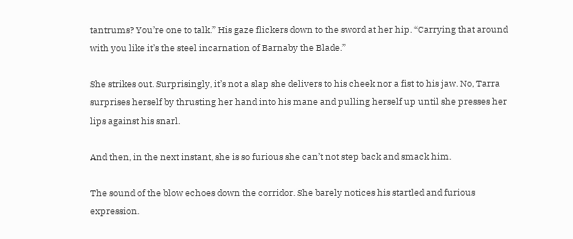tantrums? You’re one to talk.” His gaze flickers down to the sword at her hip. “Carrying that around with you like it’s the steel incarnation of Barnaby the Blade.”

She strikes out. Surprisingly, it’s not a slap she delivers to his cheek nor a fist to his jaw. No, Tarra surprises herself by thrusting her hand into his mane and pulling herself up until she presses her lips against his snarl.

And then, in the next instant, she is so furious she can’t not step back and smack him.

The sound of the blow echoes down the corridor. She barely notices his startled and furious expression.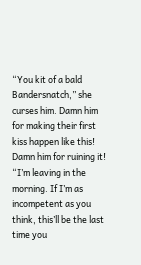“You kit of a bald Bandersnatch,” she curses him. Damn him for making their first kiss happen like this! Damn him for ruining it! “I’m leaving in the morning. If I’m as incompetent as you think, this’ll be the last time you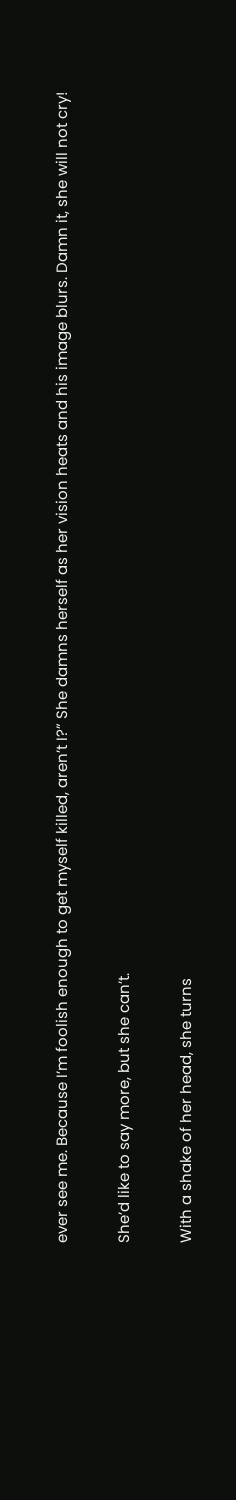ever see me. Because I’m foolish enough to get myself killed, aren’t I?” She damns herself as her vision heats and his image blurs. Damn it, she will not cry!

She’d like to say more, but she can’t.

With a shake of her head, she turns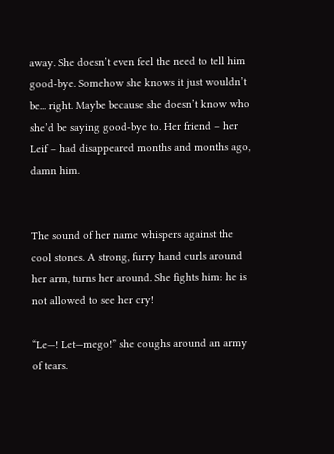away. She doesn’t even feel the need to tell him good-bye. Somehow she knows it just wouldn’t be... right. Maybe because she doesn’t know who she’d be saying good-bye to. Her friend – her Leif – had disappeared months and months ago, damn him.


The sound of her name whispers against the cool stones. A strong, furry hand curls around her arm, turns her around. She fights him: he is not allowed to see her cry!

“Le—! Let—mego!” she coughs around an army of tears.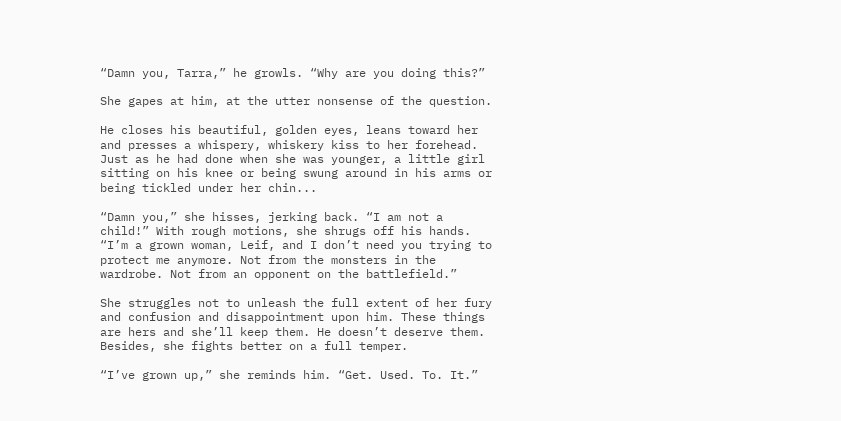“Damn you, Tarra,” he growls. “Why are you doing this?”

She gapes at him, at the utter nonsense of the question.

He closes his beautiful, golden eyes, leans toward her and presses a whispery, whiskery kiss to her forehead. Just as he had done when she was younger, a little girl sitting on his knee or being swung around in his arms or being tickled under her chin...

“Damn you,” she hisses, jerking back. “I am not a child!” With rough motions, she shrugs off his hands. “I’m a grown woman, Leif, and I don’t need you trying to protect me anymore. Not from the monsters in the wardrobe. Not from an opponent on the battlefield.”

She struggles not to unleash the full extent of her fury and confusion and disappointment upon him. These things are hers and she’ll keep them. He doesn’t deserve them. Besides, she fights better on a full temper.

“I’ve grown up,” she reminds him. “Get. Used. To. It.”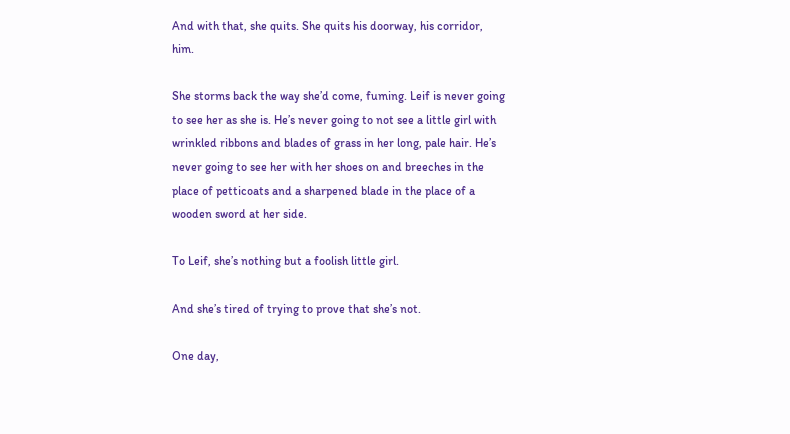And with that, she quits. She quits his doorway, his corridor, him.

She storms back the way she’d come, fuming. Leif is never going to see her as she is. He’s never going to not see a little girl with wrinkled ribbons and blades of grass in her long, pale hair. He’s never going to see her with her shoes on and breeches in the place of petticoats and a sharpened blade in the place of a wooden sword at her side.

To Leif, she’s nothing but a foolish little girl.

And she’s tired of trying to prove that she’s not.

One day,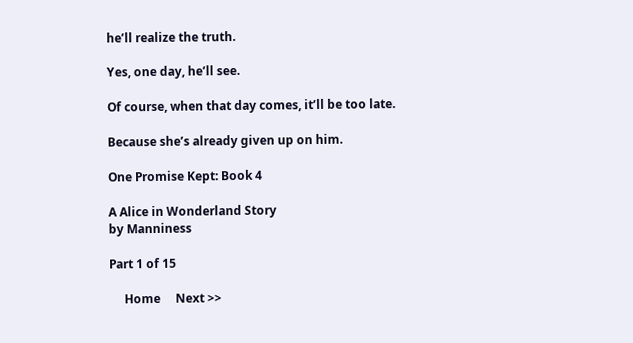he’ll realize the truth.

Yes, one day, he’ll see.

Of course, when that day comes, it’ll be too late.

Because she’s already given up on him.

One Promise Kept: Book 4

A Alice in Wonderland Story
by Manniness

Part 1 of 15

     Home     Next >>